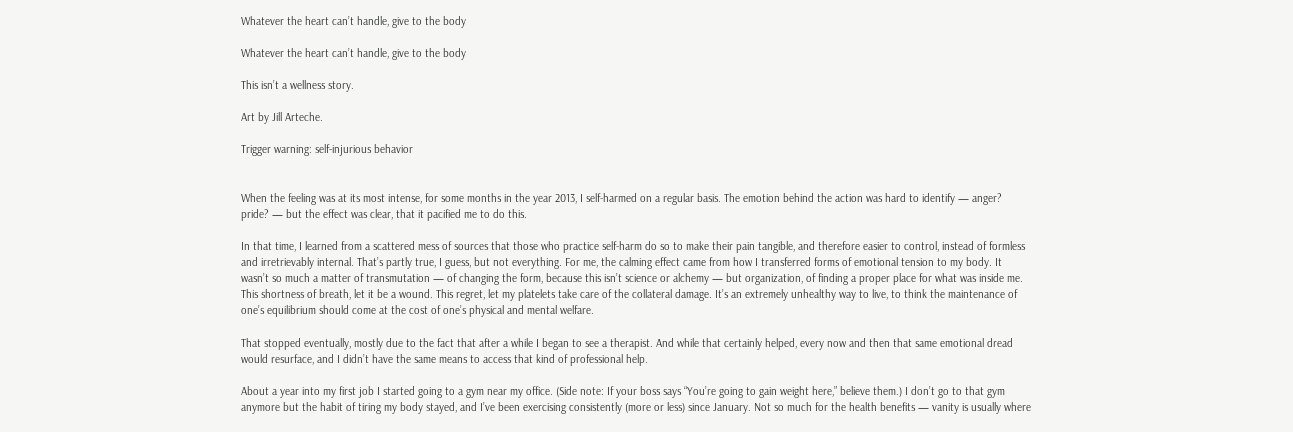Whatever the heart can’t handle, give to the body

Whatever the heart can’t handle, give to the body

This isn’t a wellness story.

Art by Jill Arteche.

Trigger warning: self-injurious behavior


When the feeling was at its most intense, for some months in the year 2013, I self-harmed on a regular basis. The emotion behind the action was hard to identify — anger? pride? — but the effect was clear, that it pacified me to do this.

In that time, I learned from a scattered mess of sources that those who practice self-harm do so to make their pain tangible, and therefore easier to control, instead of formless and irretrievably internal. That’s partly true, I guess, but not everything. For me, the calming effect came from how I transferred forms of emotional tension to my body. It wasn’t so much a matter of transmutation — of changing the form, because this isn’t science or alchemy — but organization, of finding a proper place for what was inside me. This shortness of breath, let it be a wound. This regret, let my platelets take care of the collateral damage. It’s an extremely unhealthy way to live, to think the maintenance of one’s equilibrium should come at the cost of one’s physical and mental welfare.

That stopped eventually, mostly due to the fact that after a while I began to see a therapist. And while that certainly helped, every now and then that same emotional dread would resurface, and I didn’t have the same means to access that kind of professional help.

About a year into my first job I started going to a gym near my office. (Side note: If your boss says “You’re going to gain weight here,” believe them.) I don’t go to that gym anymore but the habit of tiring my body stayed, and I’ve been exercising consistently (more or less) since January. Not so much for the health benefits — vanity is usually where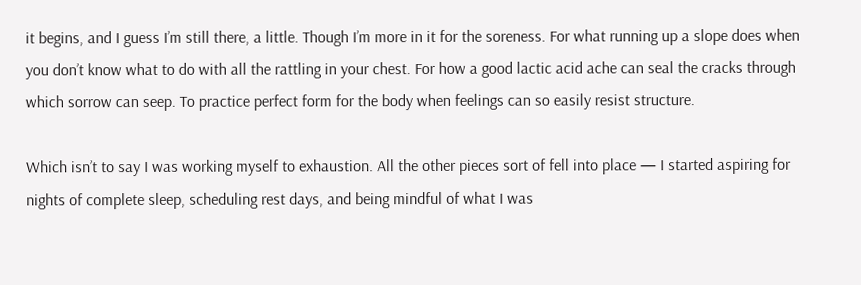it begins, and I guess I’m still there, a little. Though I’m more in it for the soreness. For what running up a slope does when you don’t know what to do with all the rattling in your chest. For how a good lactic acid ache can seal the cracks through which sorrow can seep. To practice perfect form for the body when feelings can so easily resist structure.

Which isn’t to say I was working myself to exhaustion. All the other pieces sort of fell into place — I started aspiring for nights of complete sleep, scheduling rest days, and being mindful of what I was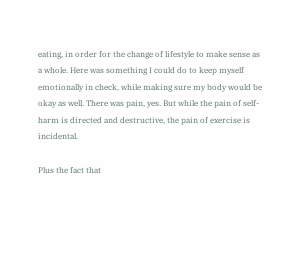eating, in order for the change of lifestyle to make sense as a whole. Here was something I could do to keep myself emotionally in check, while making sure my body would be okay as well. There was pain, yes. But while the pain of self-harm is directed and destructive, the pain of exercise is incidental.

Plus the fact that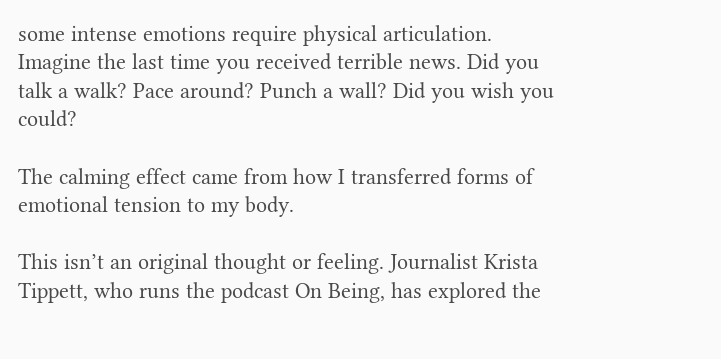some intense emotions require physical articulation. Imagine the last time you received terrible news. Did you talk a walk? Pace around? Punch a wall? Did you wish you could?

The calming effect came from how I transferred forms of emotional tension to my body.

This isn’t an original thought or feeling. Journalist Krista Tippett, who runs the podcast On Being, has explored the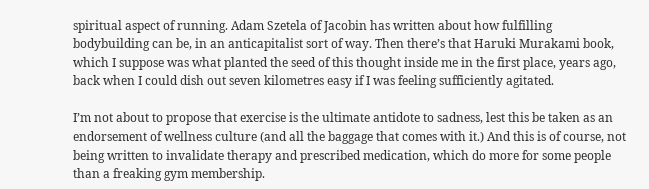spiritual aspect of running. Adam Szetela of Jacobin has written about how fulfilling bodybuilding can be, in an anticapitalist sort of way. Then there’s that Haruki Murakami book, which I suppose was what planted the seed of this thought inside me in the first place, years ago, back when I could dish out seven kilometres easy if I was feeling sufficiently agitated.

I’m not about to propose that exercise is the ultimate antidote to sadness, lest this be taken as an endorsement of wellness culture (and all the baggage that comes with it.) And this is of course, not being written to invalidate therapy and prescribed medication, which do more for some people than a freaking gym membership.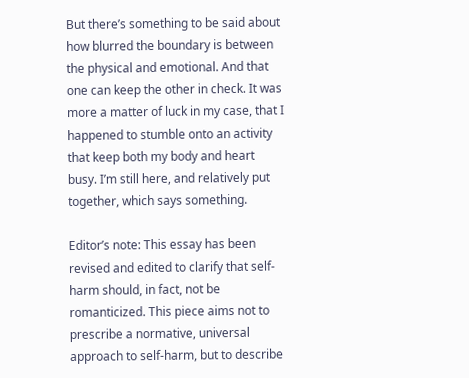But there’s something to be said about how blurred the boundary is between the physical and emotional. And that one can keep the other in check. It was more a matter of luck in my case, that I happened to stumble onto an activity that keep both my body and heart busy. I’m still here, and relatively put together, which says something.

Editor’s note: This essay has been revised and edited to clarify that self-harm should, in fact, not be romanticized. This piece aims not to prescribe a normative, universal approach to self-harm, but to describe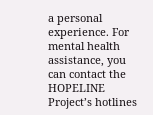a personal experience. For mental health assistance, you can contact the HOPELINE Project’s hotlines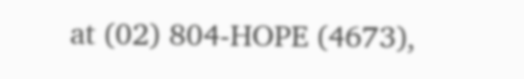at (02) 804-HOPE (4673),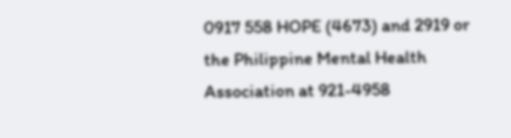0917 558 HOPE (4673) and 2919 or the Philippine Mental Health Association at 921-4958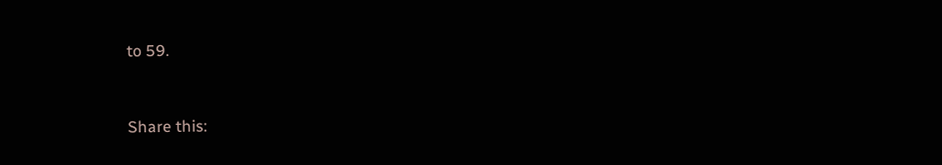to 59.


Share this: